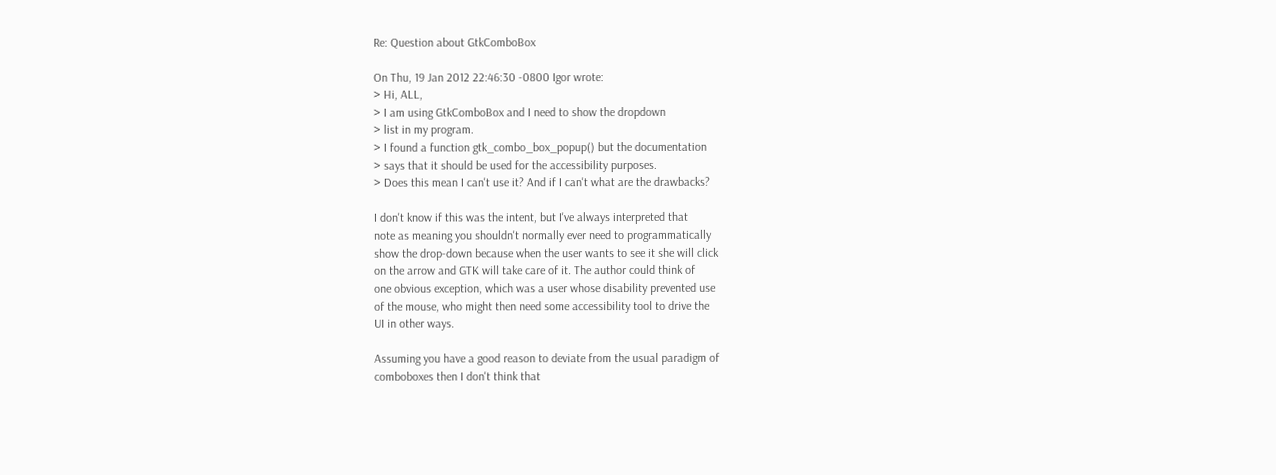Re: Question about GtkComboBox

On Thu, 19 Jan 2012 22:46:30 -0800 Igor wrote:
> Hi, ALL,
> I am using GtkComboBox and I need to show the dropdown
> list in my program.
> I found a function gtk_combo_box_popup() but the documentation
> says that it should be used for the accessibility purposes.
> Does this mean I can't use it? And if I can't what are the drawbacks?

I don't know if this was the intent, but I've always interpreted that
note as meaning you shouldn't normally ever need to programmatically
show the drop-down because when the user wants to see it she will click
on the arrow and GTK will take care of it. The author could think of
one obvious exception, which was a user whose disability prevented use
of the mouse, who might then need some accessibility tool to drive the
UI in other ways.

Assuming you have a good reason to deviate from the usual paradigm of
comboboxes then I don't think that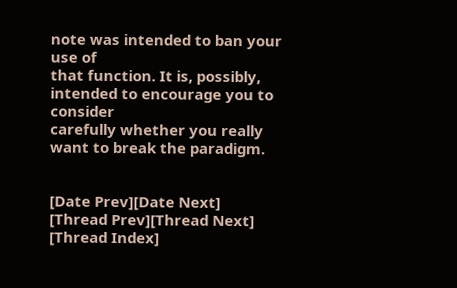note was intended to ban your use of
that function. It is, possibly, intended to encourage you to consider
carefully whether you really want to break the paradigm.


[Date Prev][Date Next]   [Thread Prev][Thread Next]   [Thread Index]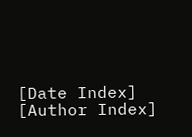[Date Index] [Author Index]